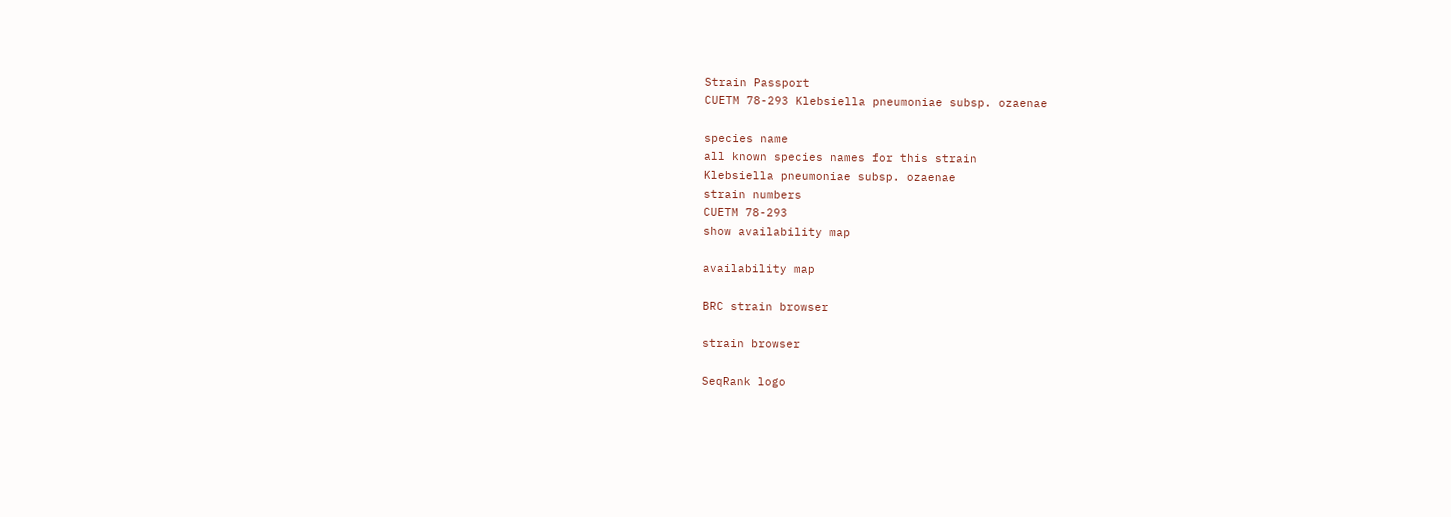Strain Passport
CUETM 78-293 Klebsiella pneumoniae subsp. ozaenae

species name
all known species names for this strain
Klebsiella pneumoniae subsp. ozaenae
strain numbers
CUETM 78-293
show availability map

availability map

BRC strain browser

strain browser

SeqRank logo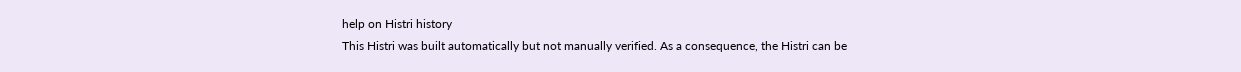help on Histri history
This Histri was built automatically but not manually verified. As a consequence, the Histri can be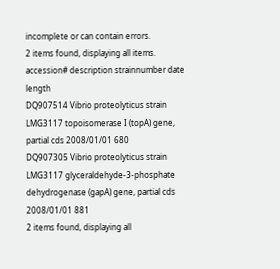incomplete or can contain errors.
2 items found, displaying all items.
accession# description strainnumber date length
DQ907514 Vibrio proteolyticus strain LMG3117 topoisomerase I (topA) gene, partial cds 2008/01/01 680
DQ907305 Vibrio proteolyticus strain LMG3117 glyceraldehyde-3-phosphate dehydrogenase (gapA) gene, partial cds 2008/01/01 881
2 items found, displaying all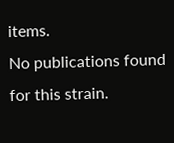items.
No publications found for this strain.